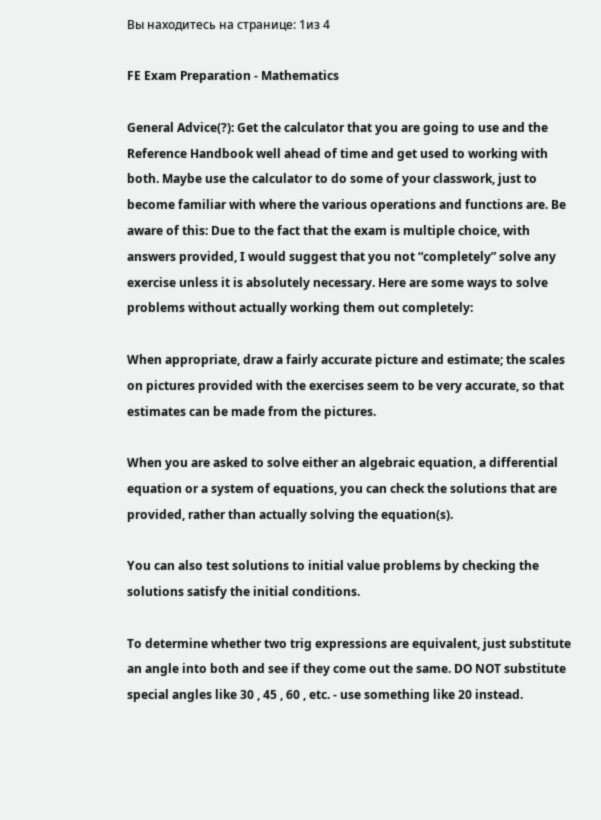Вы находитесь на странице: 1из 4

FE Exam Preparation - Mathematics

General Advice(?): Get the calculator that you are going to use and the Reference Handbook well ahead of time and get used to working with both. Maybe use the calculator to do some of your classwork, just to become familiar with where the various operations and functions are. Be aware of this: Due to the fact that the exam is multiple choice, with answers provided, I would suggest that you not “completely” solve any exercise unless it is absolutely necessary. Here are some ways to solve problems without actually working them out completely:

When appropriate, draw a fairly accurate picture and estimate; the scales on pictures provided with the exercises seem to be very accurate, so that estimates can be made from the pictures.

When you are asked to solve either an algebraic equation, a differential equation or a system of equations, you can check the solutions that are provided, rather than actually solving the equation(s).

You can also test solutions to initial value problems by checking the solutions satisfy the initial conditions.

To determine whether two trig expressions are equivalent, just substitute an angle into both and see if they come out the same. DO NOT substitute special angles like 30 , 45 , 60 , etc. - use something like 20 instead.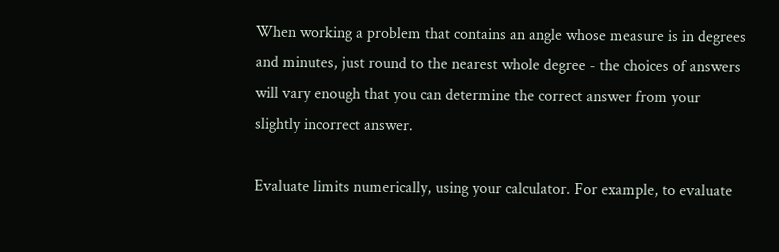When working a problem that contains an angle whose measure is in degrees and minutes, just round to the nearest whole degree - the choices of answers will vary enough that you can determine the correct answer from your slightly incorrect answer.

Evaluate limits numerically, using your calculator. For example, to evaluate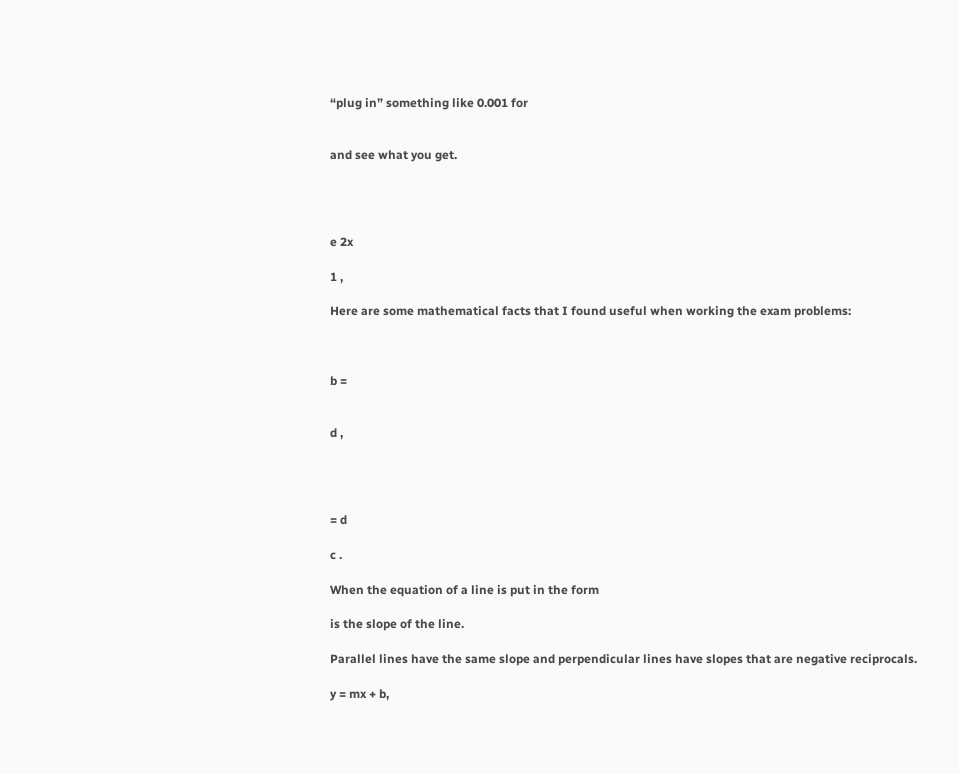“plug in” something like 0.001 for


and see what you get.




e 2x

1 ,

Here are some mathematical facts that I found useful when working the exam problems:



b =


d ,




= d

c .

When the equation of a line is put in the form

is the slope of the line.

Parallel lines have the same slope and perpendicular lines have slopes that are negative reciprocals.

y = mx + b,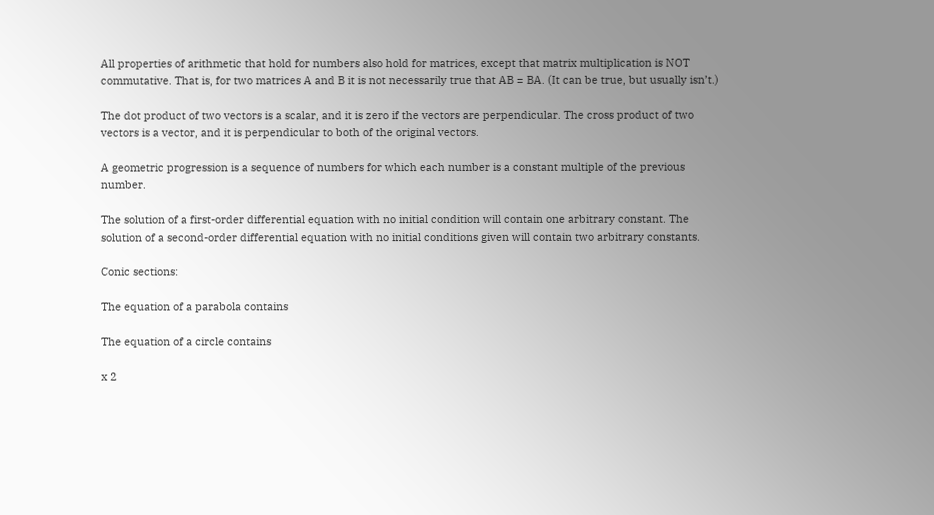All properties of arithmetic that hold for numbers also hold for matrices, except that matrix multiplication is NOT commutative. That is, for two matrices A and B it is not necessarily true that AB = BA. (It can be true, but usually isn’t.)

The dot product of two vectors is a scalar, and it is zero if the vectors are perpendicular. The cross product of two vectors is a vector, and it is perpendicular to both of the original vectors.

A geometric progression is a sequence of numbers for which each number is a constant multiple of the previous number.

The solution of a first-order differential equation with no initial condition will contain one arbitrary constant. The solution of a second-order differential equation with no initial conditions given will contain two arbitrary constants.

Conic sections:

The equation of a parabola contains

The equation of a circle contains

x 2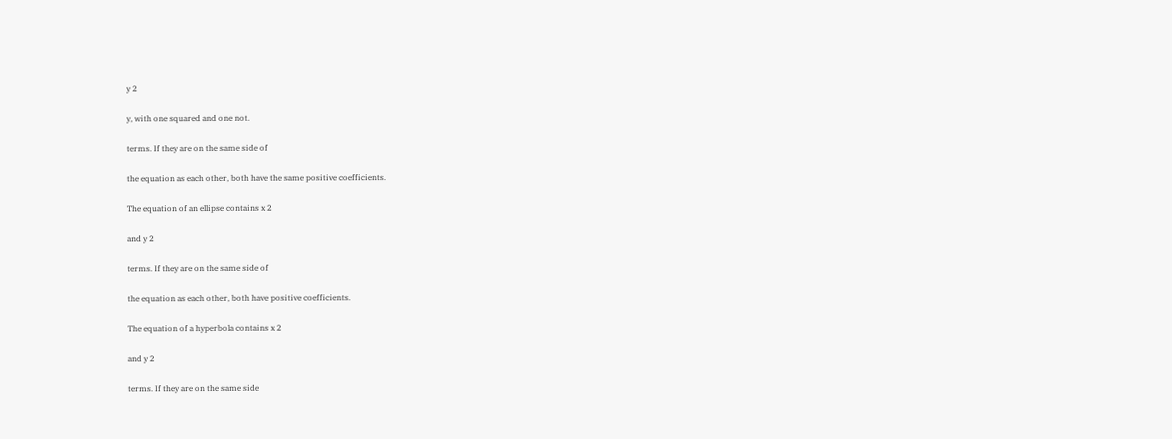y 2

y, with one squared and one not.

terms. If they are on the same side of

the equation as each other, both have the same positive coefficients.

The equation of an ellipse contains x 2

and y 2

terms. If they are on the same side of

the equation as each other, both have positive coefficients.

The equation of a hyperbola contains x 2

and y 2

terms. If they are on the same side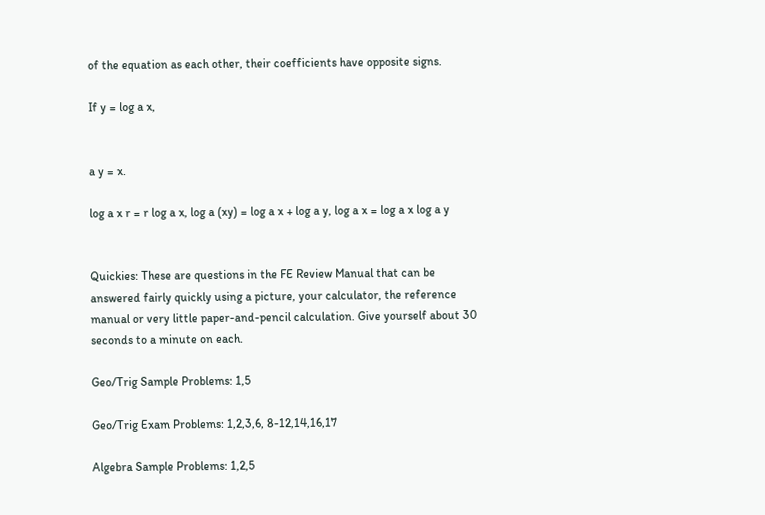of the equation as each other, their coefficients have opposite signs.

If y = log a x,


a y = x.

log a x r = r log a x, log a (xy) = log a x + log a y, log a x = log a x log a y


Quickies: These are questions in the FE Review Manual that can be answered fairly quickly using a picture, your calculator, the reference manual or very little paper-and-pencil calculation. Give yourself about 30 seconds to a minute on each.

Geo/Trig Sample Problems: 1,5

Geo/Trig Exam Problems: 1,2,3,6, 8-12,14,16,17

Algebra Sample Problems: 1,2,5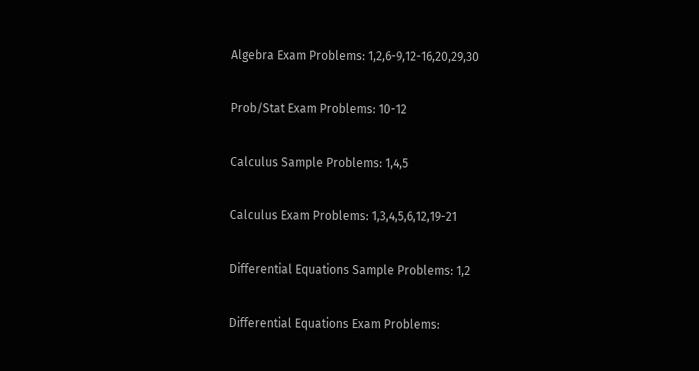Algebra Exam Problems: 1,2,6-9,12-16,20,29,30

Prob/Stat Exam Problems: 10-12

Calculus Sample Problems: 1,4,5

Calculus Exam Problems: 1,3,4,5,6,12,19-21

Differential Equations Sample Problems: 1,2

Differential Equations Exam Problems: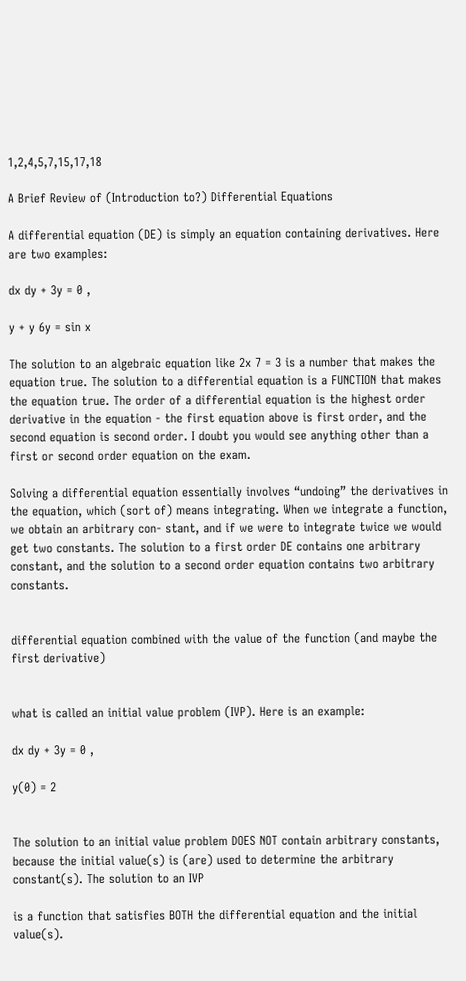1,2,4,5,7,15,17,18

A Brief Review of (Introduction to?) Differential Equations

A differential equation (DE) is simply an equation containing derivatives. Here are two examples:

dx dy + 3y = 0 ,

y + y 6y = sin x

The solution to an algebraic equation like 2x 7 = 3 is a number that makes the equation true. The solution to a differential equation is a FUNCTION that makes the equation true. The order of a differential equation is the highest order derivative in the equation - the first equation above is first order, and the second equation is second order. I doubt you would see anything other than a first or second order equation on the exam.

Solving a differential equation essentially involves “undoing” the derivatives in the equation, which (sort of) means integrating. When we integrate a function, we obtain an arbitrary con- stant, and if we were to integrate twice we would get two constants. The solution to a first order DE contains one arbitrary constant, and the solution to a second order equation contains two arbitrary constants.


differential equation combined with the value of the function (and maybe the first derivative)


what is called an initial value problem (IVP). Here is an example:

dx dy + 3y = 0 ,

y(0) = 2


The solution to an initial value problem DOES NOT contain arbitrary constants, because the initial value(s) is (are) used to determine the arbitrary constant(s). The solution to an IVP

is a function that satisfies BOTH the differential equation and the initial value(s).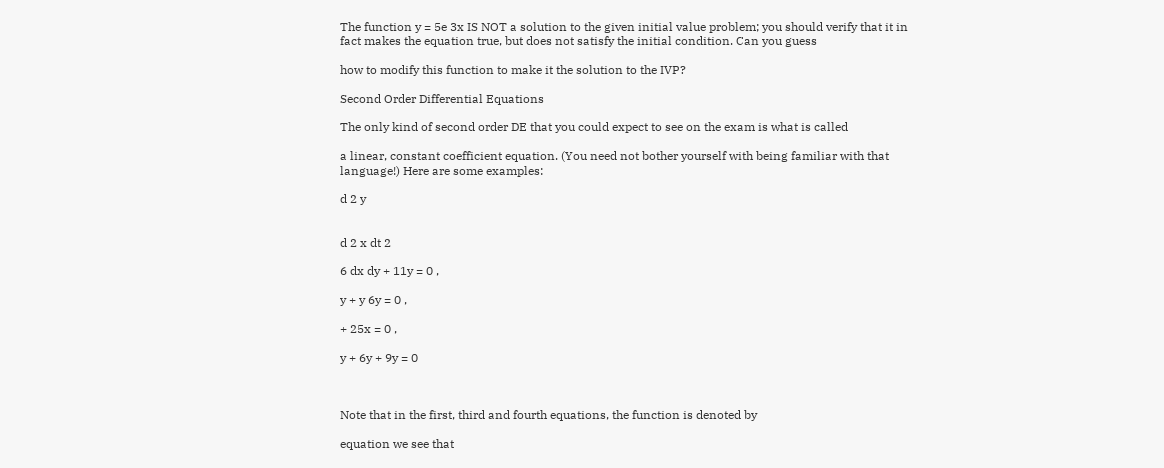The function y = 5e 3x IS NOT a solution to the given initial value problem; you should verify that it in fact makes the equation true, but does not satisfy the initial condition. Can you guess

how to modify this function to make it the solution to the IVP?

Second Order Differential Equations

The only kind of second order DE that you could expect to see on the exam is what is called

a linear, constant coefficient equation. (You need not bother yourself with being familiar with that language!) Here are some examples:

d 2 y


d 2 x dt 2

6 dx dy + 11y = 0 ,

y + y 6y = 0 ,

+ 25x = 0 ,

y + 6y + 9y = 0



Note that in the first, third and fourth equations, the function is denoted by

equation we see that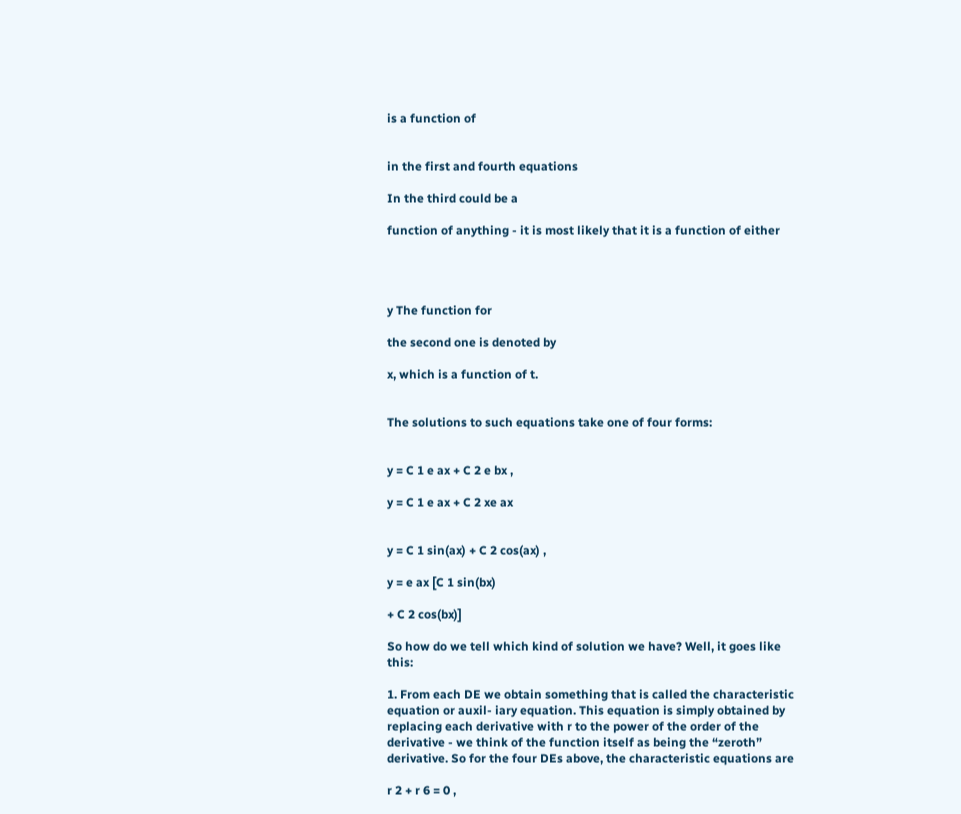is a function of


in the first and fourth equations

In the third could be a

function of anything - it is most likely that it is a function of either




y The function for

the second one is denoted by

x, which is a function of t.


The solutions to such equations take one of four forms:


y = C 1 e ax + C 2 e bx ,

y = C 1 e ax + C 2 xe ax


y = C 1 sin(ax) + C 2 cos(ax) ,

y = e ax [C 1 sin(bx)

+ C 2 cos(bx)]

So how do we tell which kind of solution we have? Well, it goes like this:

1. From each DE we obtain something that is called the characteristic equation or auxil- iary equation. This equation is simply obtained by replacing each derivative with r to the power of the order of the derivative - we think of the function itself as being the “zeroth” derivative. So for the four DEs above, the characteristic equations are

r 2 + r 6 = 0 ,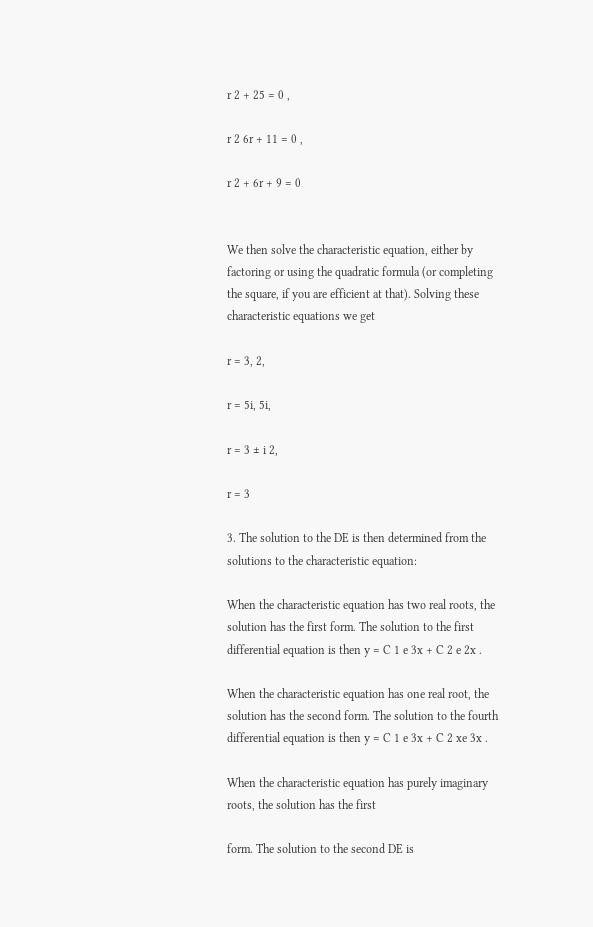r 2 + 25 = 0 ,

r 2 6r + 11 = 0 ,

r 2 + 6r + 9 = 0


We then solve the characteristic equation, either by factoring or using the quadratic formula (or completing the square, if you are efficient at that). Solving these characteristic equations we get

r = 3, 2,

r = 5i, 5i,

r = 3 ± i 2,

r = 3

3. The solution to the DE is then determined from the solutions to the characteristic equation:

When the characteristic equation has two real roots, the solution has the first form. The solution to the first differential equation is then y = C 1 e 3x + C 2 e 2x .

When the characteristic equation has one real root, the solution has the second form. The solution to the fourth differential equation is then y = C 1 e 3x + C 2 xe 3x .

When the characteristic equation has purely imaginary roots, the solution has the first

form. The solution to the second DE is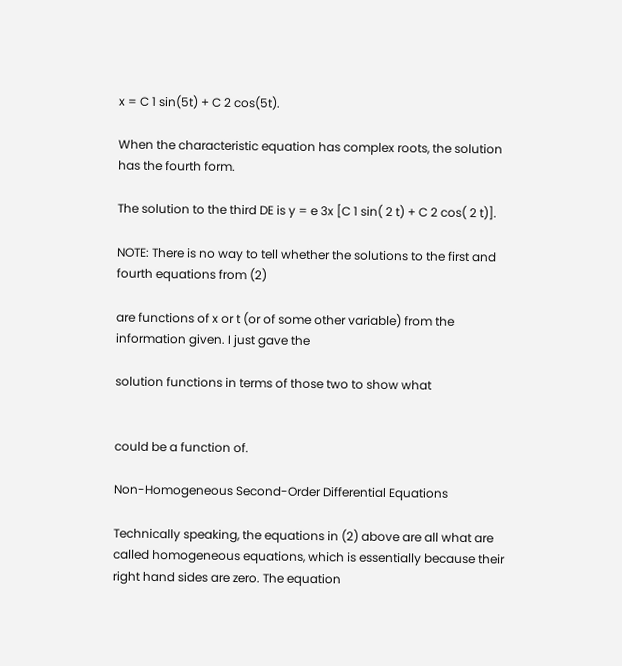x = C 1 sin(5t) + C 2 cos(5t).

When the characteristic equation has complex roots, the solution has the fourth form.

The solution to the third DE is y = e 3x [C 1 sin( 2 t) + C 2 cos( 2 t)].

NOTE: There is no way to tell whether the solutions to the first and fourth equations from (2)

are functions of x or t (or of some other variable) from the information given. I just gave the

solution functions in terms of those two to show what


could be a function of.

Non-Homogeneous Second-Order Differential Equations

Technically speaking, the equations in (2) above are all what are called homogeneous equations, which is essentially because their right hand sides are zero. The equation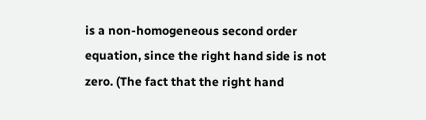is a non-homogeneous second order equation, since the right hand side is not zero. (The fact that the right hand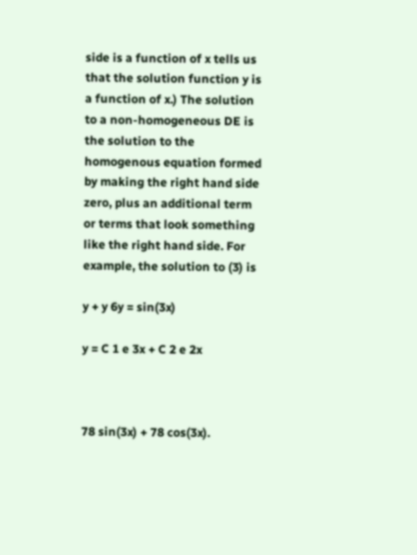side is a function of x tells us that the solution function y is a function of x.) The solution to a non-homogeneous DE is the solution to the homogenous equation formed by making the right hand side zero, plus an additional term or terms that look something like the right hand side. For example, the solution to (3) is

y + y 6y = sin(3x)

y = C 1 e 3x + C 2 e 2x



78 sin(3x) + 78 cos(3x).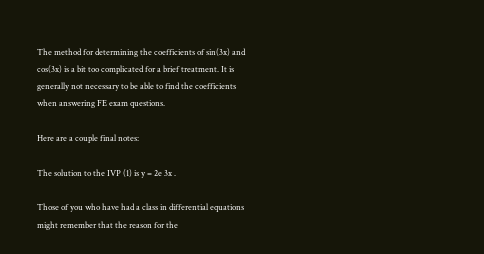The method for determining the coefficients of sin(3x) and cos(3x) is a bit too complicated for a brief treatment. It is generally not necessary to be able to find the coefficients when answering FE exam questions.

Here are a couple final notes:

The solution to the IVP (1) is y = 2e 3x .

Those of you who have had a class in differential equations might remember that the reason for the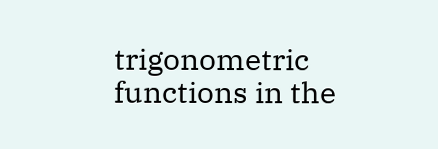trigonometric functions in the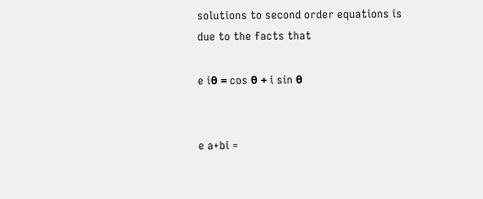solutions to second order equations is due to the facts that

e iθ = cos θ + i sin θ


e a+bi =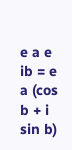e a e ib = e a (cos b + i sin b)